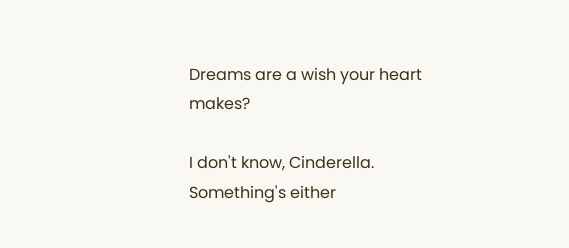Dreams are a wish your heart makes?

I don't know, Cinderella.
Something's either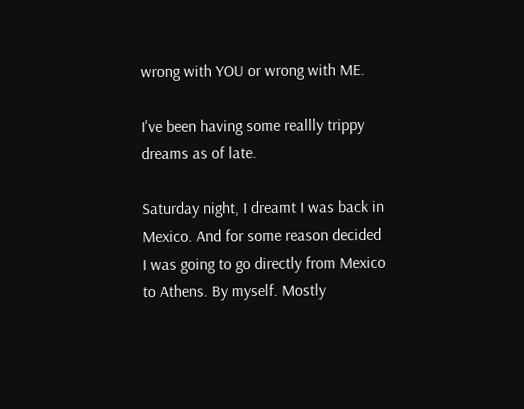wrong with YOU or wrong with ME.

I've been having some reallly trippy dreams as of late.

Saturday night, I dreamt I was back in Mexico. And for some reason decided I was going to go directly from Mexico to Athens. By myself. Mostly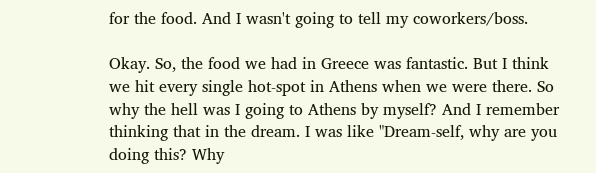for the food. And I wasn't going to tell my coworkers/boss.

Okay. So, the food we had in Greece was fantastic. But I think we hit every single hot-spot in Athens when we were there. So why the hell was I going to Athens by myself? And I remember thinking that in the dream. I was like "Dream-self, why are you doing this? Why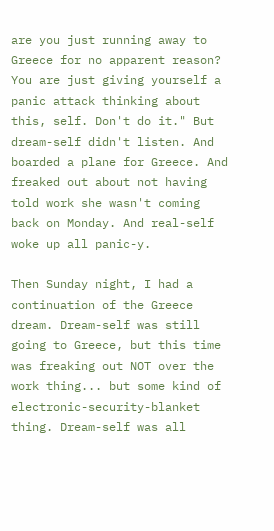are you just running away to Greece for no apparent reason? You are just giving yourself a panic attack thinking about this, self. Don't do it." But dream-self didn't listen. And boarded a plane for Greece. And freaked out about not having told work she wasn't coming back on Monday. And real-self woke up all panic-y.

Then Sunday night, I had a continuation of the Greece dream. Dream-self was still going to Greece, but this time was freaking out NOT over the work thing... but some kind of electronic-security-blanket thing. Dream-self was all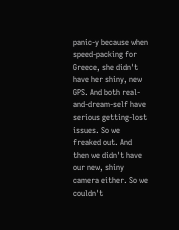panic-y because when speed-packing for Greece, she didn't have her shiny, new GPS. And both real-and-dream-self have serious getting-lost issues. So we freaked out. And then we didn't have our new, shiny camera either. So we couldn't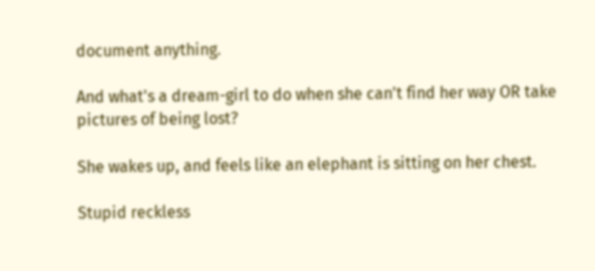document anything.

And what's a dream-girl to do when she can't find her way OR take pictures of being lost?

She wakes up, and feels like an elephant is sitting on her chest.

Stupid reckless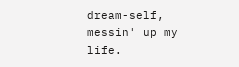dream-self, messin' up my life.